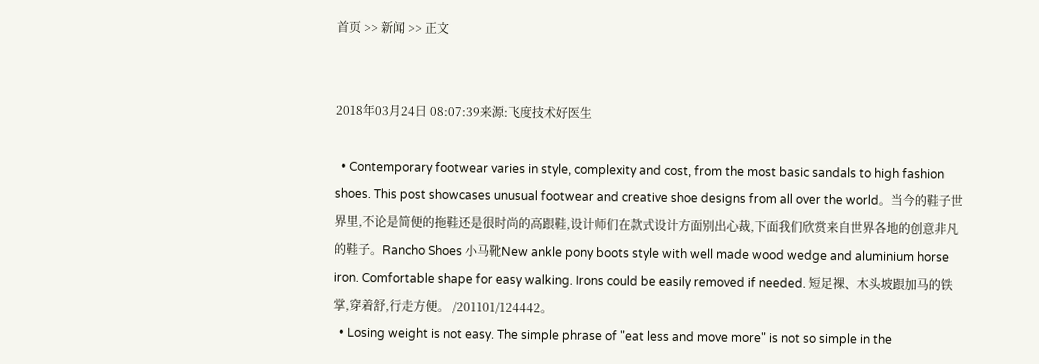首页 >> 新闻 >> 正文


2018年03月24日 08:07:39来源:飞度技术好医生

  • Contemporary footwear varies in style, complexity and cost, from the most basic sandals to high fashion shoes. This post showcases unusual footwear and creative shoe designs from all over the world。当今的鞋子世界里,不论是简便的拖鞋还是很时尚的高跟鞋,设计师们在款式设计方面别出心裁,下面我们欣赏来自世界各地的创意非凡的鞋子。Rancho Shoes 小马靴New ankle pony boots style with well made wood wedge and aluminium horse iron. Comfortable shape for easy walking. Irons could be easily removed if needed. 短足裸、木头坡跟加马的铁掌,穿着舒,行走方便。 /201101/124442。
  • Losing weight is not easy. The simple phrase of "eat less and move more" is not so simple in the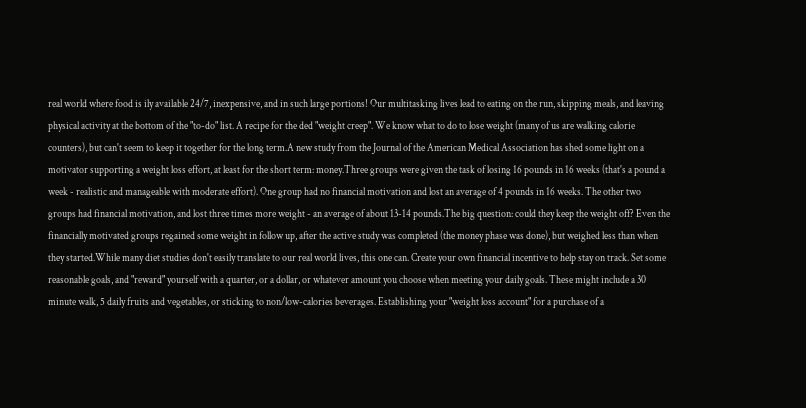real world where food is ily available 24/7, inexpensive, and in such large portions! Our multitasking lives lead to eating on the run, skipping meals, and leaving physical activity at the bottom of the "to-do" list. A recipe for the ded "weight creep". We know what to do to lose weight (many of us are walking calorie counters), but can't seem to keep it together for the long term.A new study from the Journal of the American Medical Association has shed some light on a motivator supporting a weight loss effort, at least for the short term: money.Three groups were given the task of losing 16 pounds in 16 weeks (that's a pound a week - realistic and manageable with moderate effort). One group had no financial motivation and lost an average of 4 pounds in 16 weeks. The other two groups had financial motivation, and lost three times more weight - an average of about 13-14 pounds.The big question: could they keep the weight off? Even the financially motivated groups regained some weight in follow up, after the active study was completed (the money phase was done), but weighed less than when they started.While many diet studies don't easily translate to our real world lives, this one can. Create your own financial incentive to help stay on track. Set some reasonable goals, and "reward" yourself with a quarter, or a dollar, or whatever amount you choose when meeting your daily goals. These might include a 30 minute walk, 5 daily fruits and vegetables, or sticking to non/low-calories beverages. Establishing your "weight loss account" for a purchase of a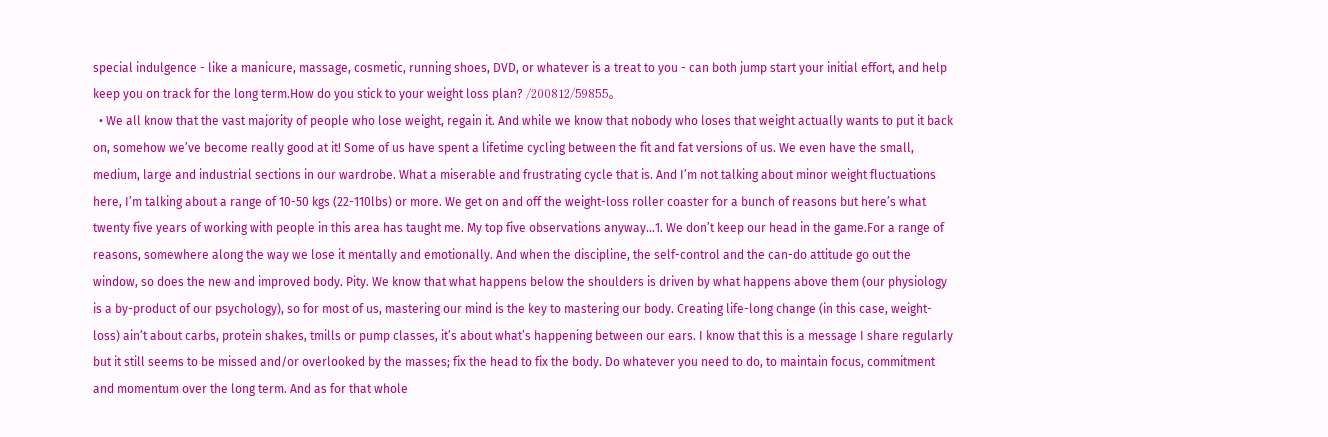special indulgence - like a manicure, massage, cosmetic, running shoes, DVD, or whatever is a treat to you - can both jump start your initial effort, and help keep you on track for the long term.How do you stick to your weight loss plan? /200812/59855。
  • We all know that the vast majority of people who lose weight, regain it. And while we know that nobody who loses that weight actually wants to put it back on, somehow we’ve become really good at it! Some of us have spent a lifetime cycling between the fit and fat versions of us. We even have the small, medium, large and industrial sections in our wardrobe. What a miserable and frustrating cycle that is. And I’m not talking about minor weight fluctuations here, I’m talking about a range of 10-50 kgs (22-110lbs) or more. We get on and off the weight-loss roller coaster for a bunch of reasons but here’s what twenty five years of working with people in this area has taught me. My top five observations anyway…1. We don’t keep our head in the game.For a range of reasons, somewhere along the way we lose it mentally and emotionally. And when the discipline, the self-control and the can-do attitude go out the window, so does the new and improved body. Pity. We know that what happens below the shoulders is driven by what happens above them (our physiology is a by-product of our psychology), so for most of us, mastering our mind is the key to mastering our body. Creating life-long change (in this case, weight-loss) ain’t about carbs, protein shakes, tmills or pump classes, it’s about what’s happening between our ears. I know that this is a message I share regularly but it still seems to be missed and/or overlooked by the masses; fix the head to fix the body. Do whatever you need to do, to maintain focus, commitment and momentum over the long term. And as for that whole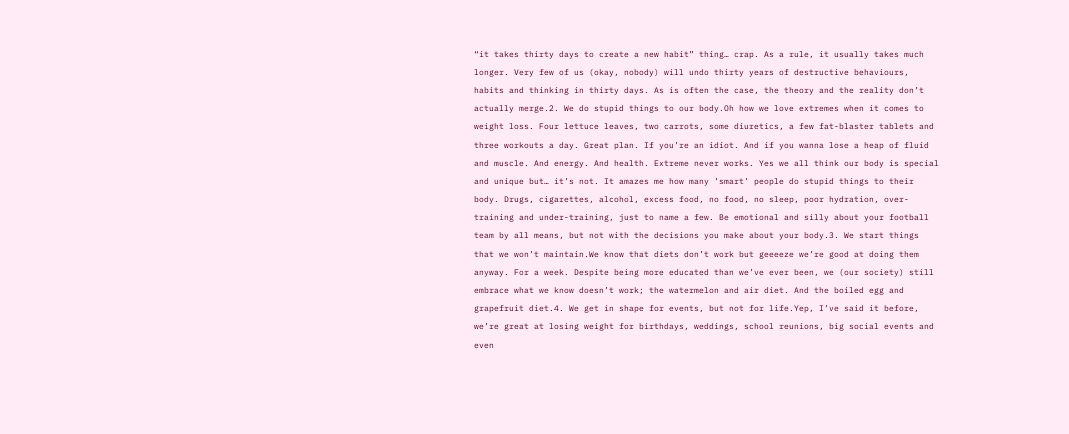“it takes thirty days to create a new habit” thing… crap. As a rule, it usually takes much longer. Very few of us (okay, nobody) will undo thirty years of destructive behaviours, habits and thinking in thirty days. As is often the case, the theory and the reality don’t actually merge.2. We do stupid things to our body.Oh how we love extremes when it comes to weight loss. Four lettuce leaves, two carrots, some diuretics, a few fat-blaster tablets and three workouts a day. Great plan. If you’re an idiot. And if you wanna lose a heap of fluid and muscle. And energy. And health. Extreme never works. Yes we all think our body is special and unique but… it’s not. It amazes me how many ’smart’ people do stupid things to their body. Drugs, cigarettes, alcohol, excess food, no food, no sleep, poor hydration, over-training and under-training, just to name a few. Be emotional and silly about your football team by all means, but not with the decisions you make about your body.3. We start things that we won’t maintain.We know that diets don’t work but geeeeze we’re good at doing them anyway. For a week. Despite being more educated than we’ve ever been, we (our society) still embrace what we know doesn’t work; the watermelon and air diet. And the boiled egg and grapefruit diet.4. We get in shape for events, but not for life.Yep, I’ve said it before, we’re great at losing weight for birthdays, weddings, school reunions, big social events and even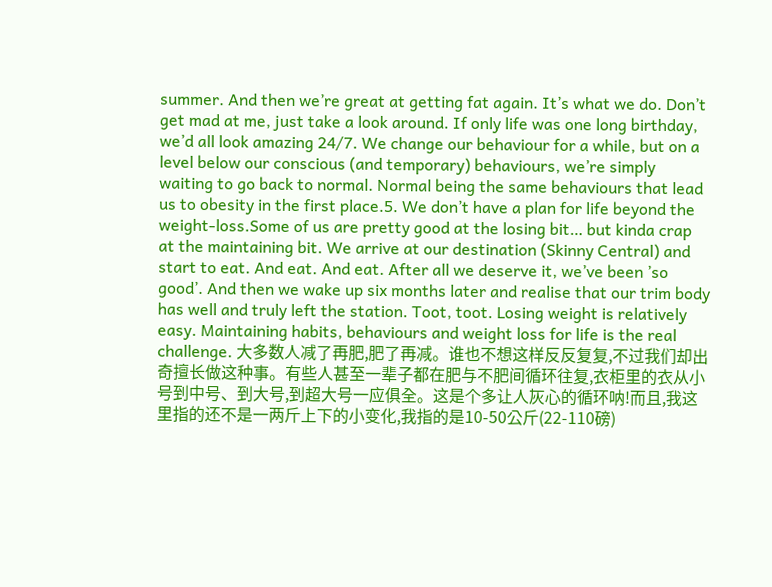summer. And then we’re great at getting fat again. It’s what we do. Don’t get mad at me, just take a look around. If only life was one long birthday, we’d all look amazing 24/7. We change our behaviour for a while, but on a level below our conscious (and temporary) behaviours, we’re simply waiting to go back to normal. Normal being the same behaviours that lead us to obesity in the first place.5. We don’t have a plan for life beyond the weight-loss.Some of us are pretty good at the losing bit… but kinda crap at the maintaining bit. We arrive at our destination (Skinny Central) and start to eat. And eat. And eat. After all we deserve it, we’ve been ’so good’. And then we wake up six months later and realise that our trim body has well and truly left the station. Toot, toot. Losing weight is relatively easy. Maintaining habits, behaviours and weight loss for life is the real challenge. 大多数人减了再肥,肥了再减。谁也不想这样反反复复,不过我们却出奇擅长做这种事。有些人甚至一辈子都在肥与不肥间循环往复,衣柜里的衣从小号到中号、到大号,到超大号一应俱全。这是个多让人灰心的循环呐!而且,我这里指的还不是一两斤上下的小变化,我指的是10-50公斤(22-110磅)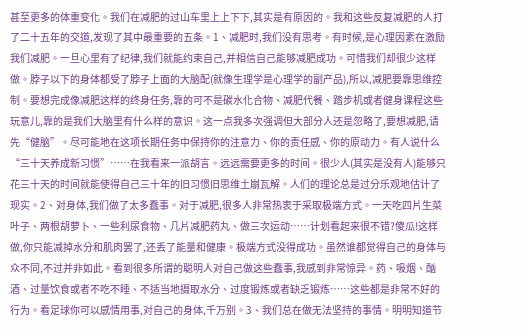甚至更多的体重变化。我们在减肥的过山车里上上下下,其实是有原因的。我和这些反复减肥的人打了二十五年的交道,发现了其中最重要的五条。1、减肥时,我们没有思考。有时候,是心理因素在激励我们减肥。一旦心里有了纪律,我们就能约束自己,并相信自己能够减肥成功。可惜我们却很少这样做。脖子以下的身体都受了脖子上面的大脑配(就像生理学是心理学的副产品),所以,减肥要靠思维控制。要想完成像减肥这样的终身任务,靠的可不是碳水化合物、减肥代餐、踏步机或者健身课程这些玩意儿,靠的是我们大脑里有什么样的意识。这一点我多次强调但大部分人还是忽略了,要想减肥,请先“健脑”。尽可能地在这项长期任务中保持你的注意力、你的责任感、你的原动力。有人说什么“三十天养成新习惯”……在我看来一派胡言。远远需要更多的时间。很少人(其实是没有人)能够只花三十天的时间就能使得自己三十年的旧习惯旧思维土崩瓦解。人们的理论总是过分乐观地估计了现实。2、对身体,我们做了太多蠢事。对于减肥,很多人非常热衷于采取极端方式。一天吃四片生菜叶子、两根胡萝卜、一些利尿食物、几片减肥药丸、做三次运动……计划看起来很不错?傻瓜!这样做,你只能减掉水分和肌肉罢了,还丢了能量和健康。极端方式没得成功。虽然谁都觉得自己的身体与众不同,不过并非如此。看到很多所谓的聪明人对自己做这些蠢事,我感到非常惊异。药、吸烟、酗酒、过量饮食或者不吃不睡、不适当地摄取水分、过度锻炼或者缺乏锻炼……这些都是非常不好的行为。看足球你可以感情用事,对自己的身体,千万别。3、我们总在做无法坚持的事情。明明知道节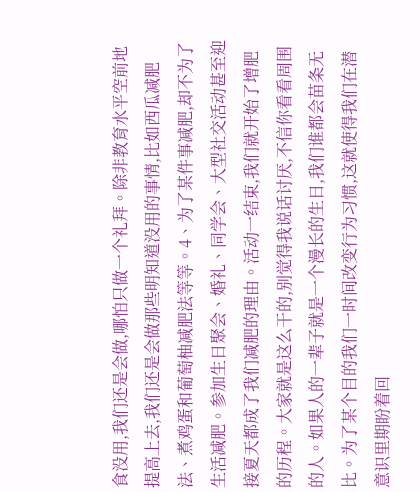食没用,我们还是会做,哪怕只做一个礼拜。除非教育水平空前地提高上去,我们还是会做那些明知道没用的事情,比如西瓜减肥法、煮鸡蛋和葡萄柚减肥法等等。4、为了某件事减肥,却不为了生活减肥。参加生日聚会、婚礼、同学会、大型社交活动甚至迎接夏天都成了我们减肥的理由。活动一结束,我们就开始了增肥的历程。大家就是这么干的,别觉得我说话讨厌,不信你看看周围的人。如果人的一辈子就是一个漫长的生日,我们谁都会苗条无比。为了某个目的我们一时间改变行为习惯,这就使得我们在潜意识里期盼着回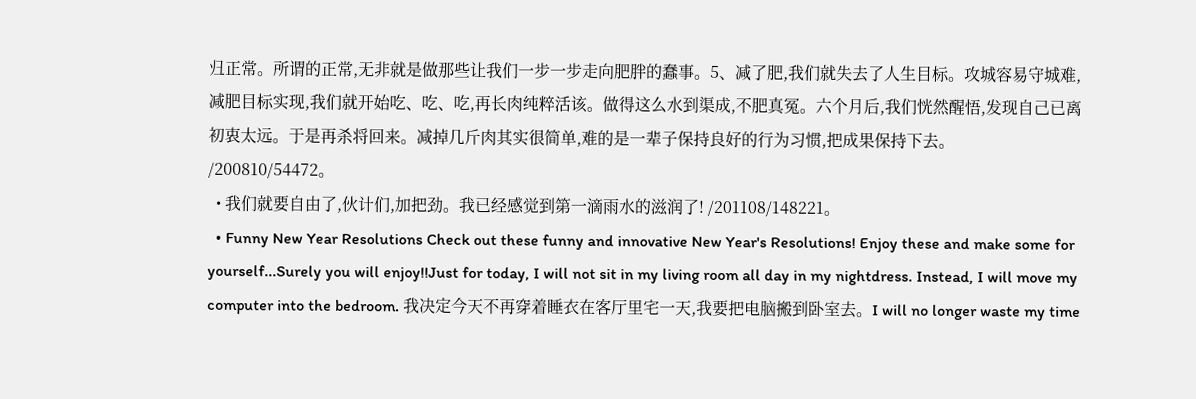归正常。所谓的正常,无非就是做那些让我们一步一步走向肥胖的蠢事。5、减了肥,我们就失去了人生目标。攻城容易守城难,减肥目标实现,我们就开始吃、吃、吃,再长肉纯粹活该。做得这么水到渠成,不肥真冤。六个月后,我们恍然醒悟,发现自己已离初衷太远。于是再杀将回来。减掉几斤肉其实很简单,难的是一辈子保持良好的行为习惯,把成果保持下去。 /200810/54472。
  • 我们就要自由了,伙计们,加把劲。我已经感觉到第一滴雨水的滋润了! /201108/148221。
  • Funny New Year Resolutions Check out these funny and innovative New Year's Resolutions! Enjoy these and make some for yourself...Surely you will enjoy!!Just for today, I will not sit in my living room all day in my nightdress. Instead, I will move my computer into the bedroom. 我决定今天不再穿着睡衣在客厅里宅一天,我要把电脑搬到卧室去。I will no longer waste my time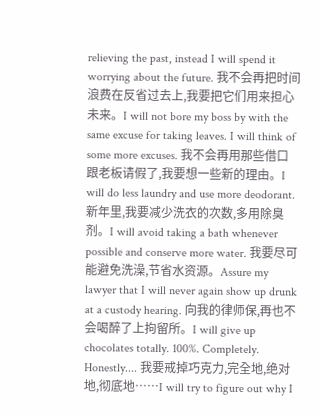relieving the past, instead I will spend it worrying about the future. 我不会再把时间浪费在反省过去上,我要把它们用来担心未来。I will not bore my boss by with the same excuse for taking leaves. I will think of some more excuses. 我不会再用那些借口跟老板请假了,我要想一些新的理由。I will do less laundry and use more deodorant. 新年里,我要减少洗衣的次数,多用除臭剂。I will avoid taking a bath whenever possible and conserve more water. 我要尽可能避免洗澡,节省水资源。Assure my lawyer that I will never again show up drunk at a custody hearing. 向我的律师保,再也不会喝醉了上拘留所。I will give up chocolates totally. 100%. Completely. Honestly.... 我要戒掉巧克力,完全地,绝对地,彻底地……I will try to figure out why I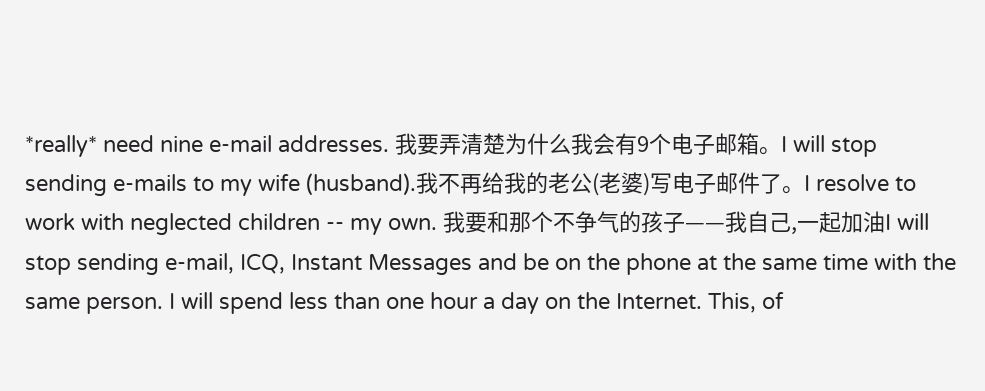*really* need nine e-mail addresses. 我要弄清楚为什么我会有9个电子邮箱。I will stop sending e-mails to my wife (husband).我不再给我的老公(老婆)写电子邮件了。I resolve to work with neglected children -- my own. 我要和那个不争气的孩子——我自己,一起加油I will stop sending e-mail, ICQ, Instant Messages and be on the phone at the same time with the same person. I will spend less than one hour a day on the Internet. This, of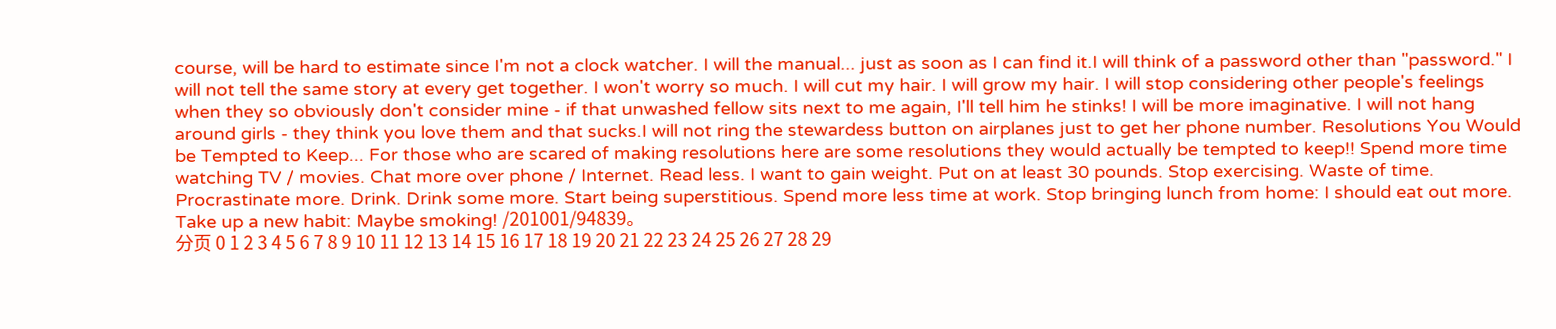course, will be hard to estimate since I'm not a clock watcher. I will the manual... just as soon as I can find it.I will think of a password other than "password." I will not tell the same story at every get together. I won't worry so much. I will cut my hair. I will grow my hair. I will stop considering other people's feelings when they so obviously don't consider mine - if that unwashed fellow sits next to me again, I'll tell him he stinks! I will be more imaginative. I will not hang around girls - they think you love them and that sucks.I will not ring the stewardess button on airplanes just to get her phone number. Resolutions You Would be Tempted to Keep... For those who are scared of making resolutions here are some resolutions they would actually be tempted to keep!! Spend more time watching TV / movies. Chat more over phone / Internet. Read less. I want to gain weight. Put on at least 30 pounds. Stop exercising. Waste of time. Procrastinate more. Drink. Drink some more. Start being superstitious. Spend more less time at work. Stop bringing lunch from home: I should eat out more. Take up a new habit: Maybe smoking! /201001/94839。
分页 0 1 2 3 4 5 6 7 8 9 10 11 12 13 14 15 16 17 18 19 20 21 22 23 24 25 26 27 28 29